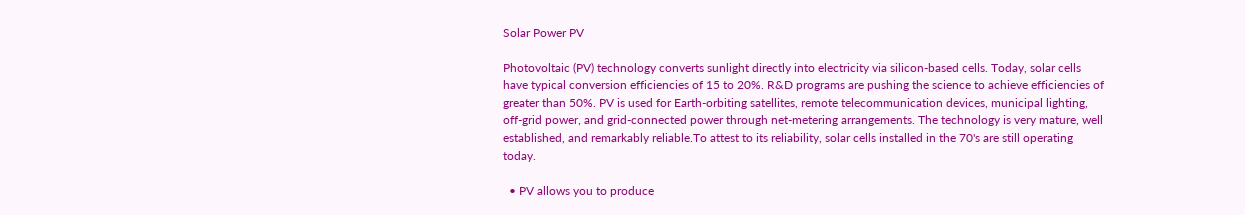Solar Power PV

Photovoltaic (PV) technology converts sunlight directly into electricity via silicon-based cells. Today, solar cells have typical conversion efficiencies of 15 to 20%. R&D programs are pushing the science to achieve efficiencies of greater than 50%. PV is used for Earth-orbiting satellites, remote telecommunication devices, municipal lighting, off-grid power, and grid-connected power through net-metering arrangements. The technology is very mature, well established, and remarkably reliable.To attest to its reliability, solar cells installed in the 70's are still operating today.

  • PV allows you to produce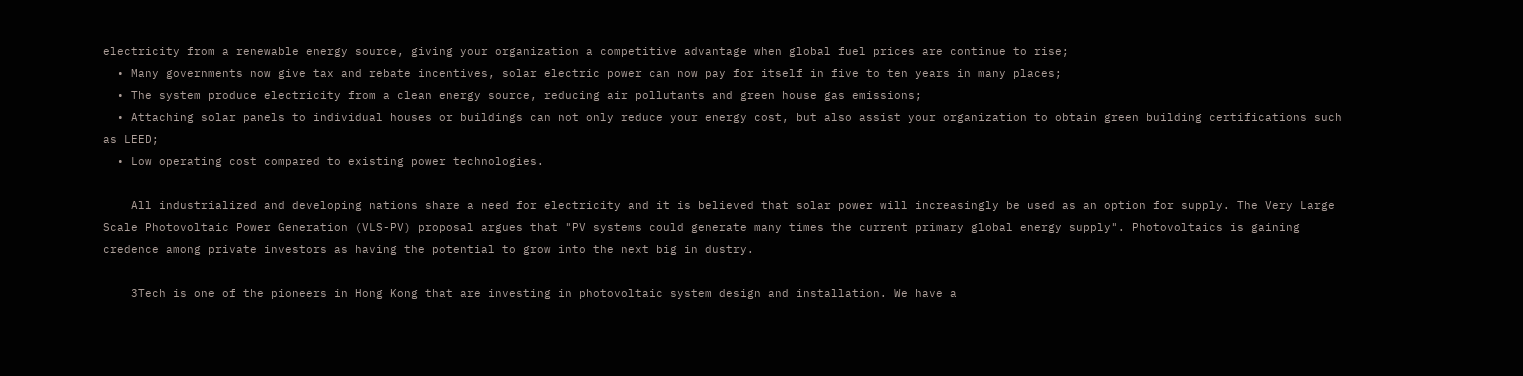electricity from a renewable energy source, giving your organization a competitive advantage when global fuel prices are continue to rise;
  • Many governments now give tax and rebate incentives, solar electric power can now pay for itself in five to ten years in many places;
  • The system produce electricity from a clean energy source, reducing air pollutants and green house gas emissions;
  • Attaching solar panels to individual houses or buildings can not only reduce your energy cost, but also assist your organization to obtain green building certifications such as LEED;
  • Low operating cost compared to existing power technologies.

    All industrialized and developing nations share a need for electricity and it is believed that solar power will increasingly be used as an option for supply. The Very Large Scale Photovoltaic Power Generation (VLS-PV) proposal argues that "PV systems could generate many times the current primary global energy supply". Photovoltaics is gaining credence among private investors as having the potential to grow into the next big in dustry.

    3Tech is one of the pioneers in Hong Kong that are investing in photovoltaic system design and installation. We have a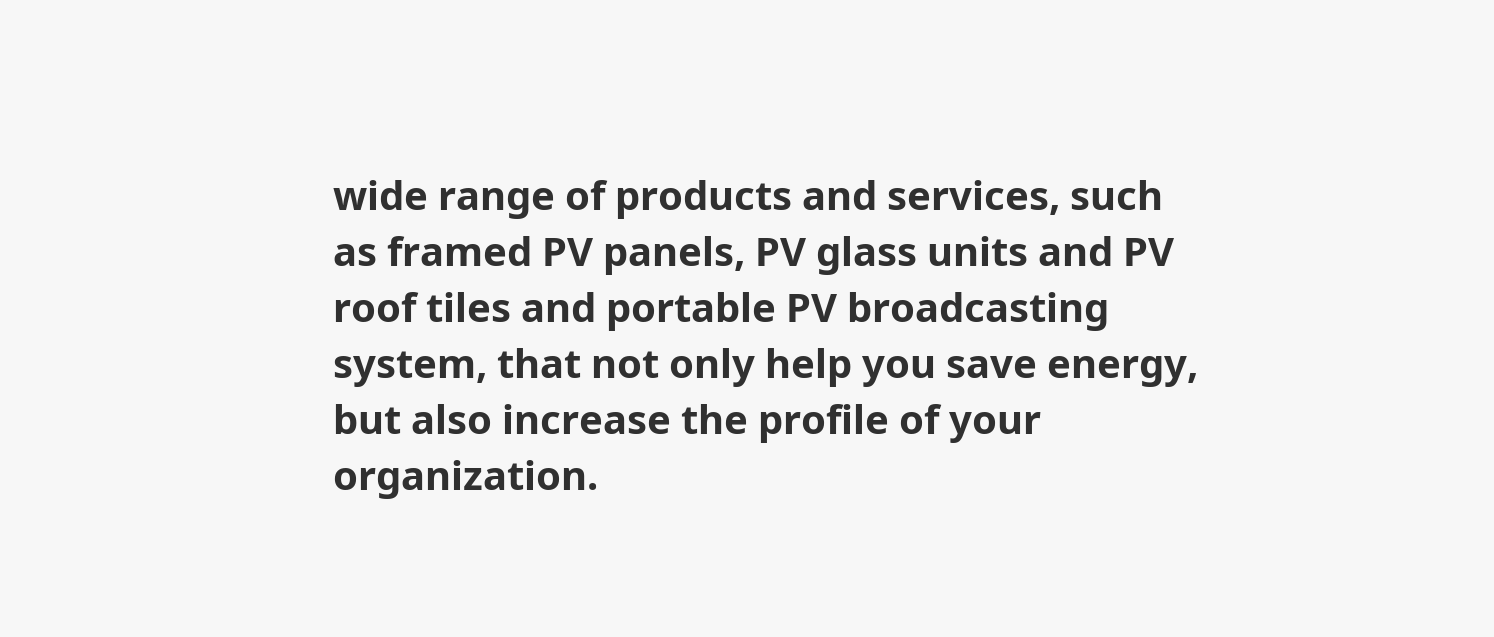wide range of products and services, such as framed PV panels, PV glass units and PV roof tiles and portable PV broadcasting system, that not only help you save energy, but also increase the profile of your organization.